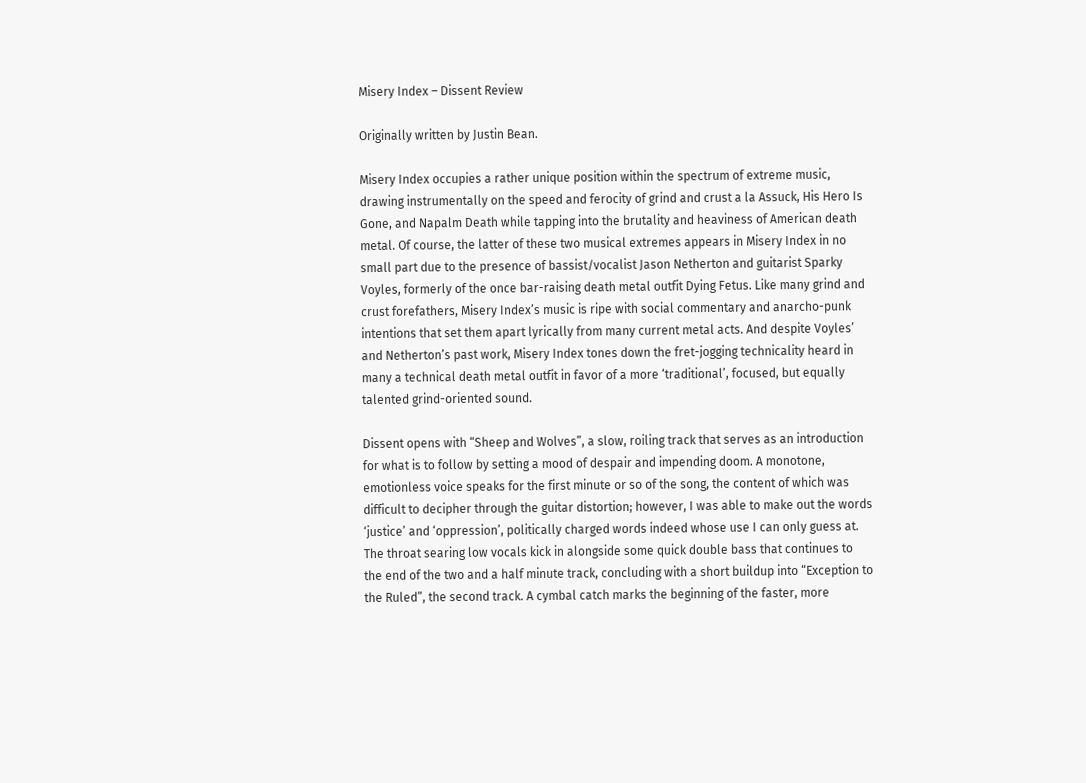Misery Index – Dissent Review

Originally written by Justin Bean.

Misery Index occupies a rather unique position within the spectrum of extreme music, drawing instrumentally on the speed and ferocity of grind and crust a la Assuck, His Hero Is Gone, and Napalm Death while tapping into the brutality and heaviness of American death metal. Of course, the latter of these two musical extremes appears in Misery Index in no small part due to the presence of bassist/vocalist Jason Netherton and guitarist Sparky Voyles, formerly of the once bar-raising death metal outfit Dying Fetus. Like many grind and crust forefathers, Misery Index’s music is ripe with social commentary and anarcho-punk intentions that set them apart lyrically from many current metal acts. And despite Voyles’ and Netherton’s past work, Misery Index tones down the fret-jogging technicality heard in many a technical death metal outfit in favor of a more ‘traditional’, focused, but equally talented grind-oriented sound.

Dissent opens with “Sheep and Wolves”, a slow, roiling track that serves as an introduction for what is to follow by setting a mood of despair and impending doom. A monotone, emotionless voice speaks for the first minute or so of the song, the content of which was difficult to decipher through the guitar distortion; however, I was able to make out the words ‘justice’ and ‘oppression’, politically charged words indeed whose use I can only guess at. The throat searing low vocals kick in alongside some quick double bass that continues to the end of the two and a half minute track, concluding with a short buildup into “Exception to the Ruled”, the second track. A cymbal catch marks the beginning of the faster, more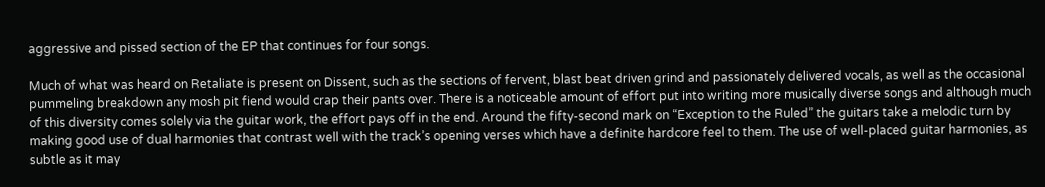aggressive and pissed section of the EP that continues for four songs.

Much of what was heard on Retaliate is present on Dissent, such as the sections of fervent, blast beat driven grind and passionately delivered vocals, as well as the occasional pummeling breakdown any mosh pit fiend would crap their pants over. There is a noticeable amount of effort put into writing more musically diverse songs and although much of this diversity comes solely via the guitar work, the effort pays off in the end. Around the fifty-second mark on “Exception to the Ruled” the guitars take a melodic turn by making good use of dual harmonies that contrast well with the track’s opening verses which have a definite hardcore feel to them. The use of well-placed guitar harmonies, as subtle as it may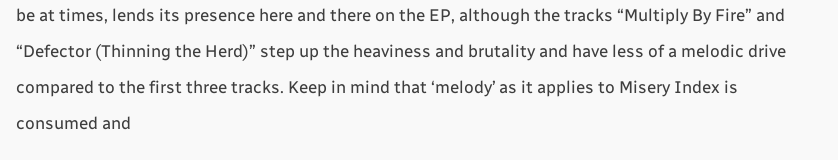be at times, lends its presence here and there on the EP, although the tracks “Multiply By Fire” and “Defector (Thinning the Herd)” step up the heaviness and brutality and have less of a melodic drive compared to the first three tracks. Keep in mind that ‘melody’ as it applies to Misery Index is consumed and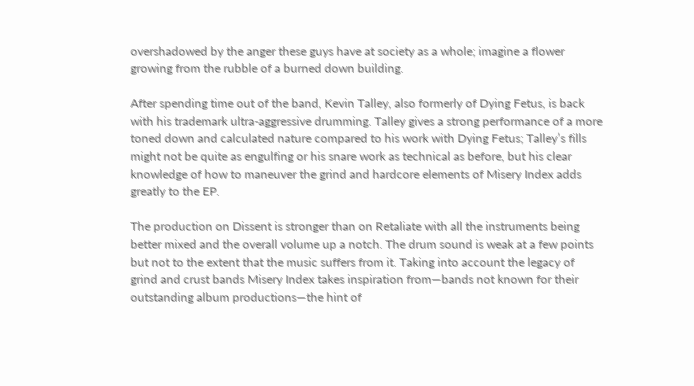overshadowed by the anger these guys have at society as a whole; imagine a flower growing from the rubble of a burned down building.

After spending time out of the band, Kevin Talley, also formerly of Dying Fetus, is back with his trademark ultra-aggressive drumming. Talley gives a strong performance of a more toned down and calculated nature compared to his work with Dying Fetus; Talley’s fills might not be quite as engulfing or his snare work as technical as before, but his clear knowledge of how to maneuver the grind and hardcore elements of Misery Index adds greatly to the EP.

The production on Dissent is stronger than on Retaliate with all the instruments being better mixed and the overall volume up a notch. The drum sound is weak at a few points but not to the extent that the music suffers from it. Taking into account the legacy of grind and crust bands Misery Index takes inspiration from—bands not known for their outstanding album productions—the hint of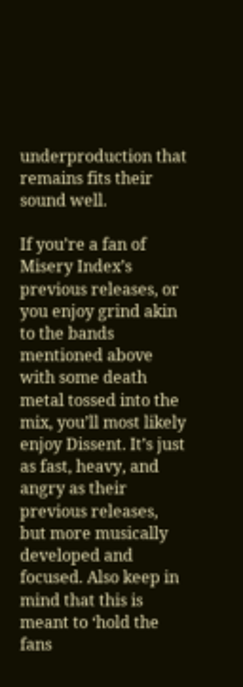underproduction that remains fits their sound well.

If you’re a fan of Misery Index’s previous releases, or you enjoy grind akin to the bands mentioned above with some death metal tossed into the mix, you’ll most likely enjoy Dissent. It’s just as fast, heavy, and angry as their previous releases, but more musically developed and focused. Also keep in mind that this is meant to ‘hold the fans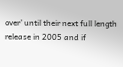over’ until their next full length release in 2005 and if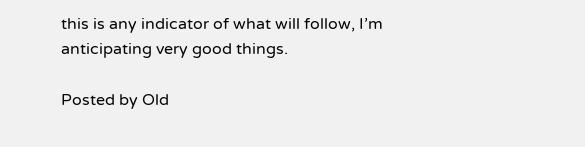this is any indicator of what will follow, I’m anticipating very good things.

Posted by Old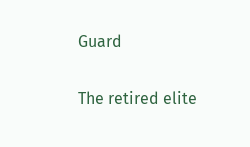Guard

The retired elite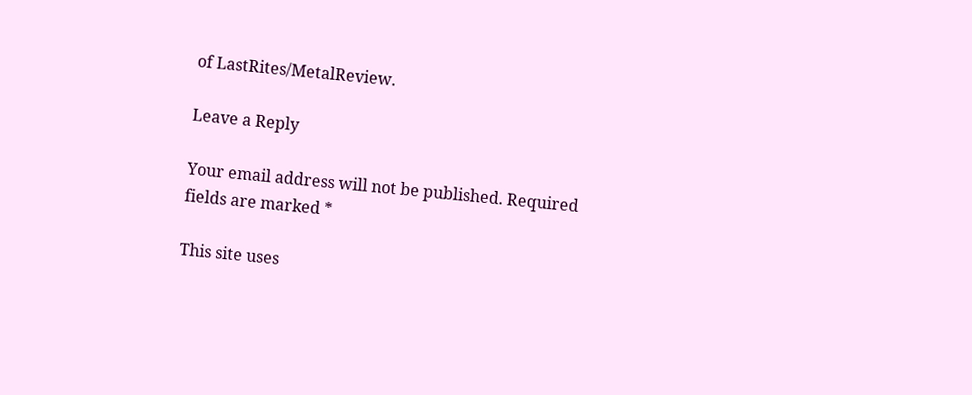of LastRites/MetalReview.

Leave a Reply

Your email address will not be published. Required fields are marked *

This site uses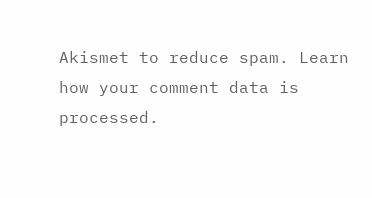Akismet to reduce spam. Learn how your comment data is processed.